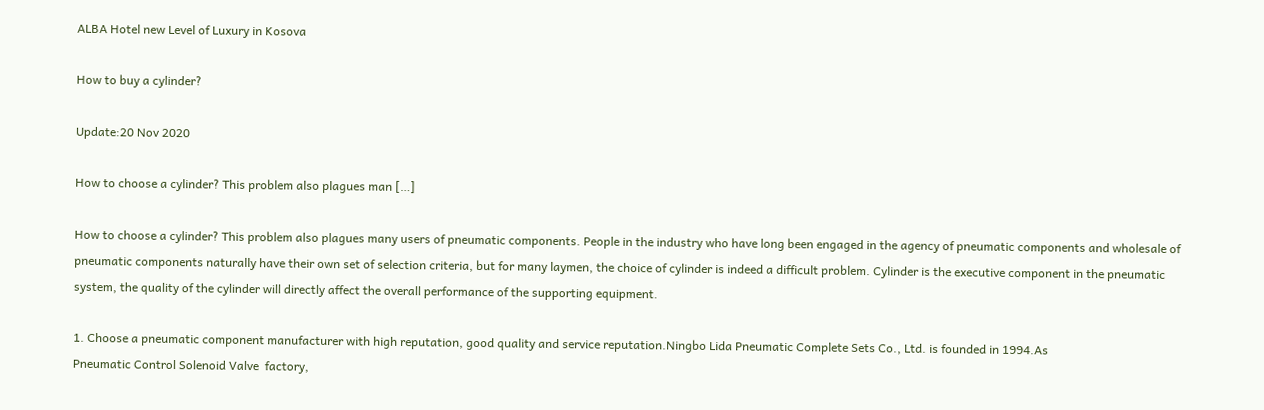ALBA Hotel new Level of Luxury in Kosova

How to buy a cylinder?

Update:20 Nov 2020

How to choose a cylinder? This problem also plagues man […]

How to choose a cylinder? This problem also plagues many users of pneumatic components. People in the industry who have long been engaged in the agency of pneumatic components and wholesale of pneumatic components naturally have their own set of selection criteria, but for many laymen, the choice of cylinder is indeed a difficult problem. Cylinder is the executive component in the pneumatic system, the quality of the cylinder will directly affect the overall performance of the supporting equipment.

1. Choose a pneumatic component manufacturer with high reputation, good quality and service reputation.Ningbo Lida Pneumatic Complete Sets Co., Ltd. is founded in 1994.As
Pneumatic Control Solenoid Valve  factory,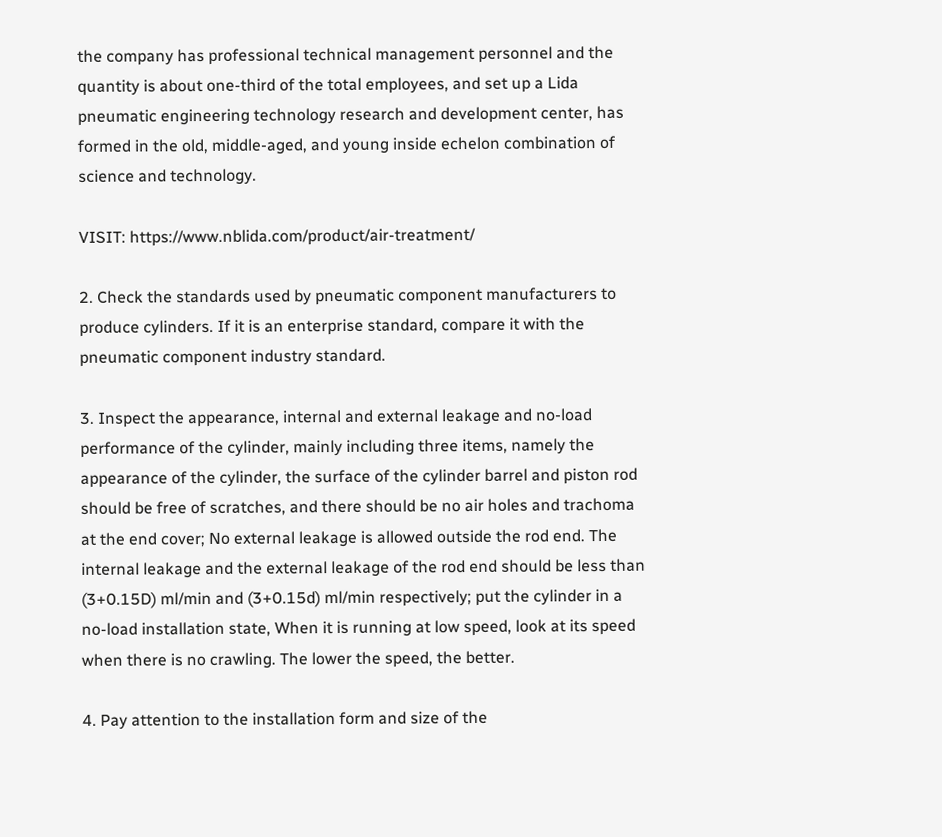the company has professional technical management personnel and the quantity is about one-third of the total employees, and set up a Lida pneumatic engineering technology research and development center, has formed in the old, middle-aged, and young inside echelon combination of science and technology.

VISIT: https://www.nblida.com/product/air-treatment/

2. Check the standards used by pneumatic component manufacturers to produce cylinders. If it is an enterprise standard, compare it with the pneumatic component industry standard.

3. Inspect the appearance, internal and external leakage and no-load performance of the cylinder, mainly including three items, namely the appearance of the cylinder, the surface of the cylinder barrel and piston rod should be free of scratches, and there should be no air holes and trachoma at the end cover; No external leakage is allowed outside the rod end. The internal leakage and the external leakage of the rod end should be less than (3+0.15D) ml/min and (3+0.15d) ml/min respectively; put the cylinder in a no-load installation state, When it is running at low speed, look at its speed when there is no crawling. The lower the speed, the better.

4. Pay attention to the installation form and size of the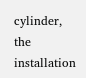cylinder, the installation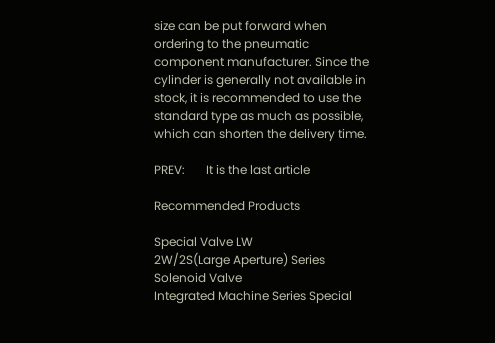size can be put forward when ordering to the pneumatic component manufacturer. Since the cylinder is generally not available in stock, it is recommended to use the standard type as much as possible, which can shorten the delivery time.

PREV:       It is the last article

Recommended Products

Special Valve LW
2W/2S(Large Aperture) Series Solenoid Valve
Integrated Machine Series Special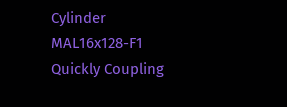Cylinder MAL16x128-F1
Quickly Coupling